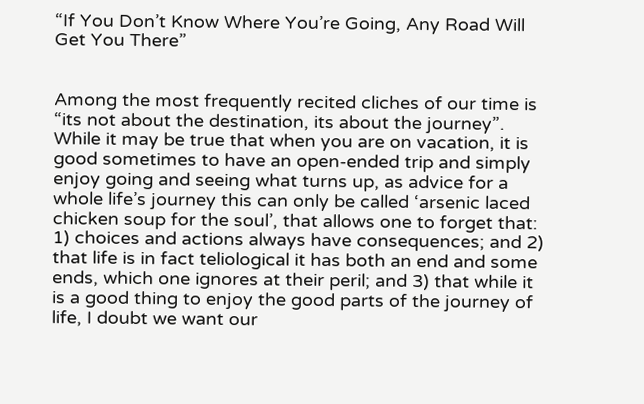“If You Don’t Know Where You’re Going, Any Road Will Get You There”


Among the most frequently recited cliches of our time is “its not about the destination, its about the journey”. While it may be true that when you are on vacation, it is good sometimes to have an open-ended trip and simply enjoy going and seeing what turns up, as advice for a whole life’s journey this can only be called ‘arsenic laced chicken soup for the soul’, that allows one to forget that: 1) choices and actions always have consequences; and 2) that life is in fact teliological it has both an end and some ends, which one ignores at their peril; and 3) that while it is a good thing to enjoy the good parts of the journey of life, I doubt we want our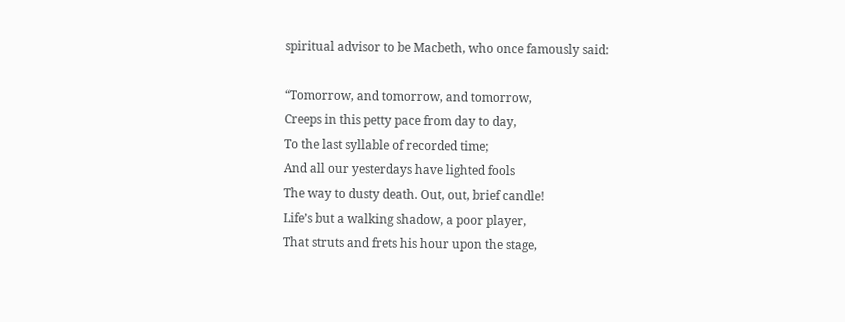spiritual advisor to be Macbeth, who once famously said:

“Tomorrow, and tomorrow, and tomorrow,
Creeps in this petty pace from day to day,
To the last syllable of recorded time;
And all our yesterdays have lighted fools
The way to dusty death. Out, out, brief candle!
Life’s but a walking shadow, a poor player,
That struts and frets his hour upon the stage,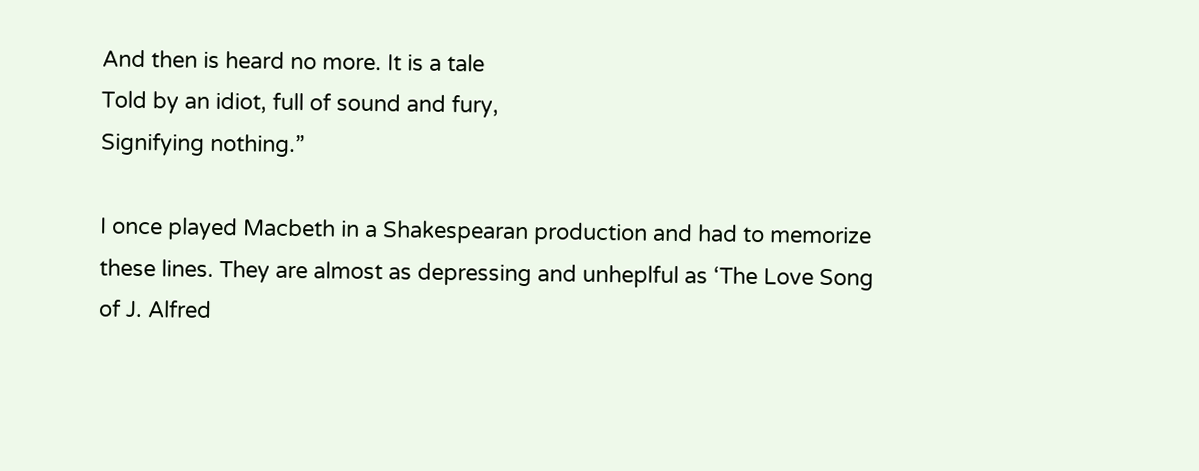And then is heard no more. It is a tale
Told by an idiot, full of sound and fury,
Signifying nothing.”

I once played Macbeth in a Shakespearan production and had to memorize these lines. They are almost as depressing and unheplful as ‘The Love Song of J. Alfred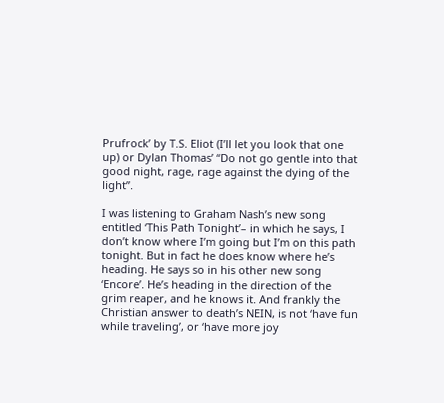Prufrock’ by T.S. Eliot (I’ll let you look that one up) or Dylan Thomas’ “Do not go gentle into that good night, rage, rage against the dying of the light”.

I was listening to Graham Nash’s new song entitled ‘This Path Tonight’– in which he says, I don’t know where I’m going but I’m on this path tonight. But in fact he does know where he’s heading. He says so in his other new song ‘Encore’. He’s heading in the direction of the grim reaper, and he knows it. And frankly the Christian answer to death’s NEIN, is not ‘have fun while traveling’, or ‘have more joy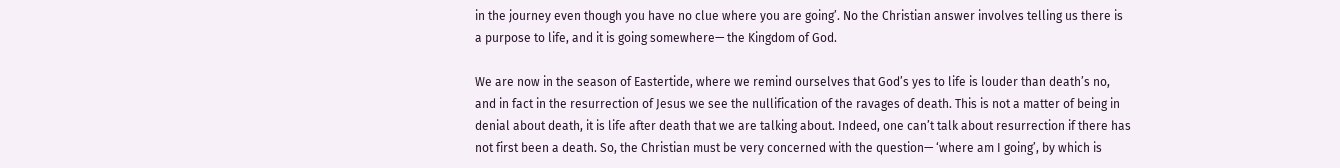in the journey even though you have no clue where you are going’. No the Christian answer involves telling us there is a purpose to life, and it is going somewhere— the Kingdom of God.

We are now in the season of Eastertide, where we remind ourselves that God’s yes to life is louder than death’s no, and in fact in the resurrection of Jesus we see the nullification of the ravages of death. This is not a matter of being in denial about death, it is life after death that we are talking about. Indeed, one can’t talk about resurrection if there has not first been a death. So, the Christian must be very concerned with the question— ‘where am I going’, by which is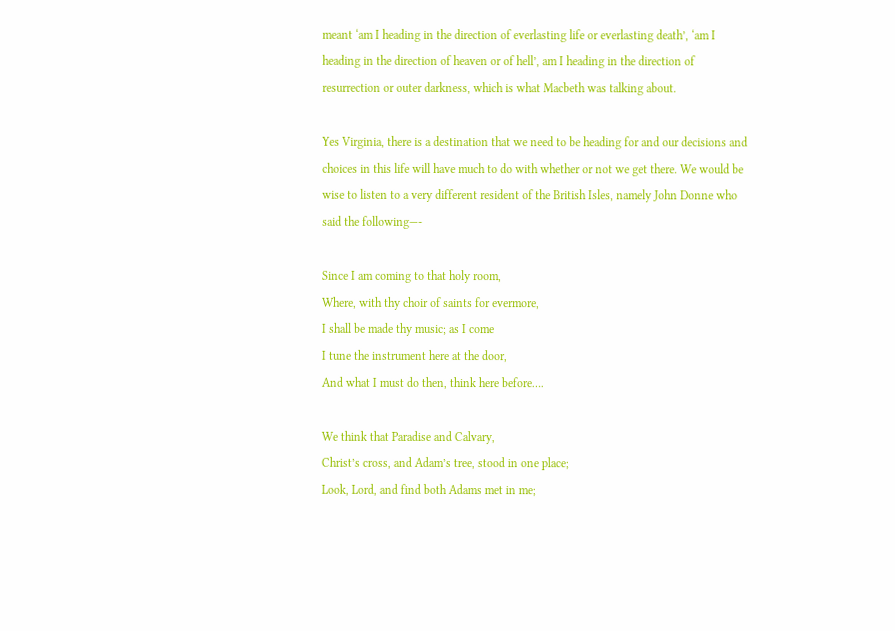meant ‘am I heading in the direction of everlasting life or everlasting death’, ‘am I heading in the direction of heaven or of hell’, am I heading in the direction of resurrection or outer darkness, which is what Macbeth was talking about.

Yes Virginia, there is a destination that we need to be heading for and our decisions and choices in this life will have much to do with whether or not we get there. We would be wise to listen to a very different resident of the British Isles, namely John Donne who said the following—-

Since I am coming to that holy room,
Where, with thy choir of saints for evermore,
I shall be made thy music; as I come
I tune the instrument here at the door,
And what I must do then, think here before….

We think that Paradise and Calvary,
Christ’s cross, and Adam’s tree, stood in one place;
Look, Lord, and find both Adams met in me;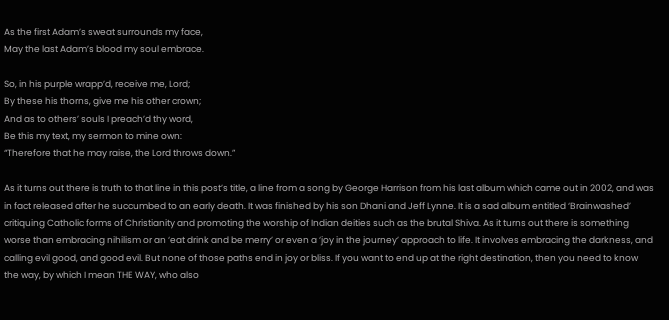As the first Adam’s sweat surrounds my face,
May the last Adam’s blood my soul embrace.

So, in his purple wrapp’d, receive me, Lord;
By these his thorns, give me his other crown;
And as to others’ souls I preach’d thy word,
Be this my text, my sermon to mine own:
“Therefore that he may raise, the Lord throws down.”

As it turns out there is truth to that line in this post’s title, a line from a song by George Harrison from his last album which came out in 2002, and was in fact released after he succumbed to an early death. It was finished by his son Dhani and Jeff Lynne. It is a sad album entitled ‘Brainwashed’ critiquing Catholic forms of Christianity and promoting the worship of Indian deities such as the brutal Shiva. As it turns out there is something worse than embracing nihilism or an ‘eat drink and be merry’ or even a ‘joy in the journey’ approach to life. It involves embracing the darkness, and calling evil good, and good evil. But none of those paths end in joy or bliss. If you want to end up at the right destination, then you need to know the way, by which I mean THE WAY, who also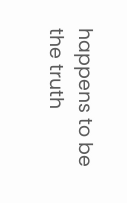happens to be the truth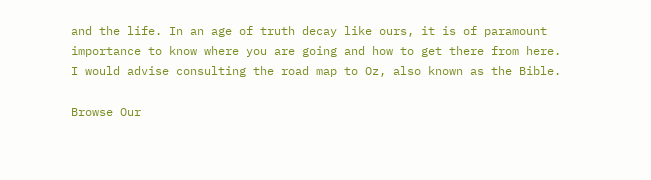and the life. In an age of truth decay like ours, it is of paramount importance to know where you are going and how to get there from here. I would advise consulting the road map to Oz, also known as the Bible.

Browse Our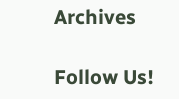Archives

Follow Us!